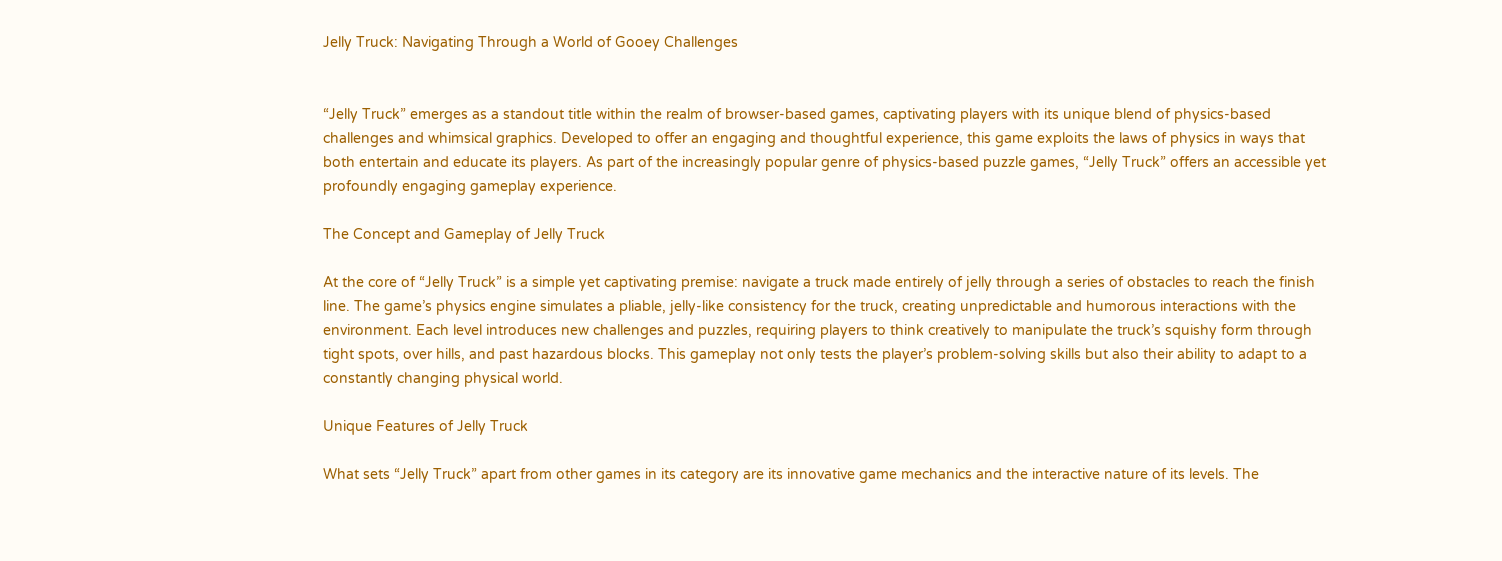Jelly Truck: Navigating Through a World of Gooey Challenges


“Jelly Truck” emerges as a standout title within the realm of browser-based games, captivating players with its unique blend of physics-based challenges and whimsical graphics. Developed to offer an engaging and thoughtful experience, this game exploits the laws of physics in ways that both entertain and educate its players. As part of the increasingly popular genre of physics-based puzzle games, “Jelly Truck” offers an accessible yet profoundly engaging gameplay experience.

The Concept and Gameplay of Jelly Truck

At the core of “Jelly Truck” is a simple yet captivating premise: navigate a truck made entirely of jelly through a series of obstacles to reach the finish line. The game’s physics engine simulates a pliable, jelly-like consistency for the truck, creating unpredictable and humorous interactions with the environment. Each level introduces new challenges and puzzles, requiring players to think creatively to manipulate the truck’s squishy form through tight spots, over hills, and past hazardous blocks. This gameplay not only tests the player’s problem-solving skills but also their ability to adapt to a constantly changing physical world.

Unique Features of Jelly Truck

What sets “Jelly Truck” apart from other games in its category are its innovative game mechanics and the interactive nature of its levels. The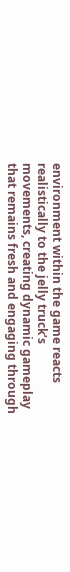environment within the game reacts realistically to the jelly truck’s movements, creating dynamic gameplay that remains fresh and engaging through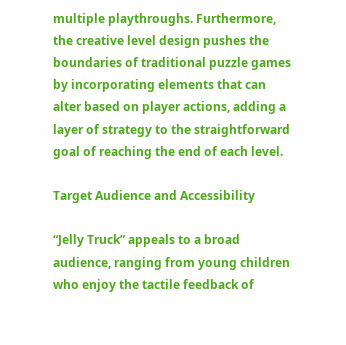multiple playthroughs. Furthermore, the creative level design pushes the boundaries of traditional puzzle games by incorporating elements that can alter based on player actions, adding a layer of strategy to the straightforward goal of reaching the end of each level.

Target Audience and Accessibility

“Jelly Truck” appeals to a broad audience, ranging from young children who enjoy the tactile feedback of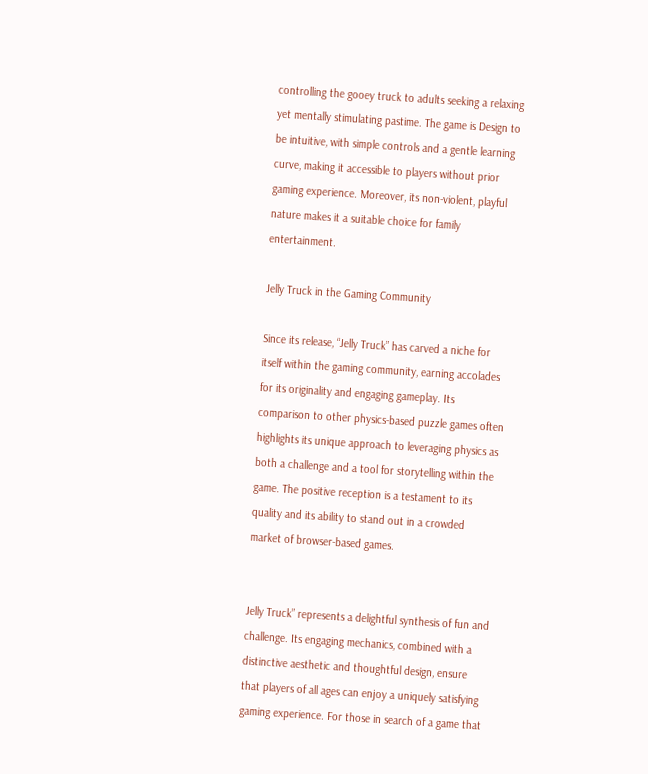controlling the gooey truck to adults seeking a relaxing yet mentally stimulating pastime. The game is Design to be intuitive, with simple controls and a gentle learning curve, making it accessible to players without prior gaming experience. Moreover, its non-violent, playful nature makes it a suitable choice for family entertainment.

Jelly Truck in the Gaming Community

Since its release, “Jelly Truck” has carved a niche for itself within the gaming community, earning accolades for its originality and engaging gameplay. Its comparison to other physics-based puzzle games often highlights its unique approach to leveraging physics as both a challenge and a tool for storytelling within the game. The positive reception is a testament to its quality and its ability to stand out in a crowded market of browser-based games.


Jelly Truck” represents a delightful synthesis of fun and challenge. Its engaging mechanics, combined with a distinctive aesthetic and thoughtful design, ensure that players of all ages can enjoy a uniquely satisfying gaming experience. For those in search of a game that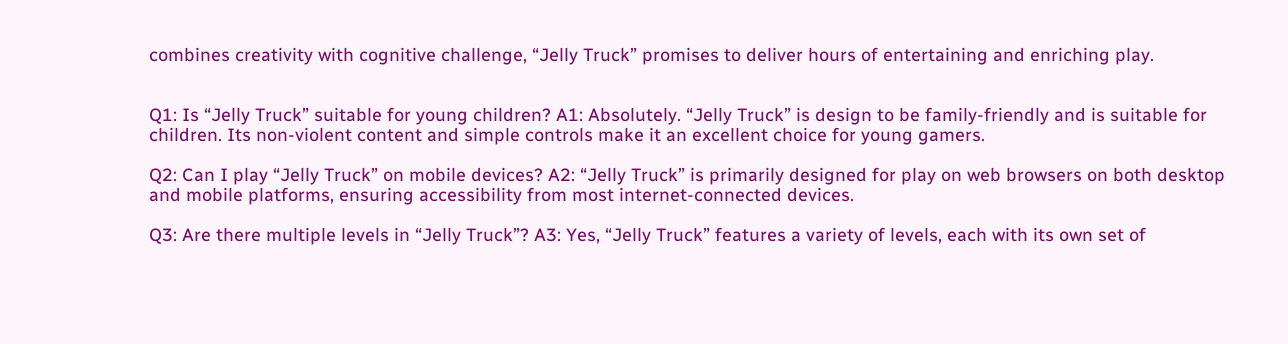combines creativity with cognitive challenge, “Jelly Truck” promises to deliver hours of entertaining and enriching play.


Q1: Is “Jelly Truck” suitable for young children? A1: Absolutely. “Jelly Truck” is design to be family-friendly and is suitable for children. Its non-violent content and simple controls make it an excellent choice for young gamers.

Q2: Can I play “Jelly Truck” on mobile devices? A2: “Jelly Truck” is primarily designed for play on web browsers on both desktop and mobile platforms, ensuring accessibility from most internet-connected devices.

Q3: Are there multiple levels in “Jelly Truck”? A3: Yes, “Jelly Truck” features a variety of levels, each with its own set of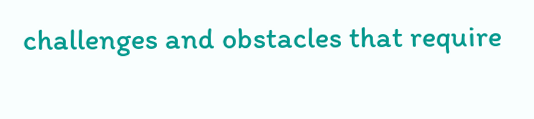challenges and obstacles that require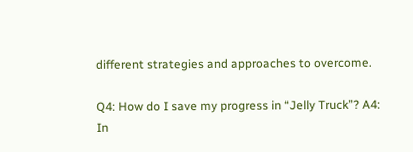different strategies and approaches to overcome.

Q4: How do I save my progress in “Jelly Truck”? A4: In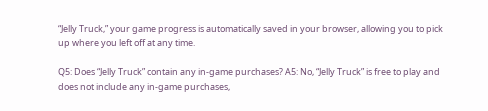“Jelly Truck,” your game progress is automatically saved in your browser, allowing you to pick up where you left off at any time.

Q5: Does “Jelly Truck” contain any in-game purchases? A5: No, “Jelly Truck” is free to play and does not include any in-game purchases,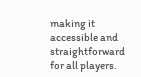making it accessible and straightforward for all players.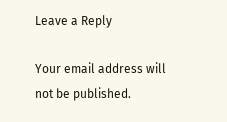Leave a Reply

Your email address will not be published.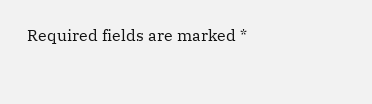Required fields are marked *